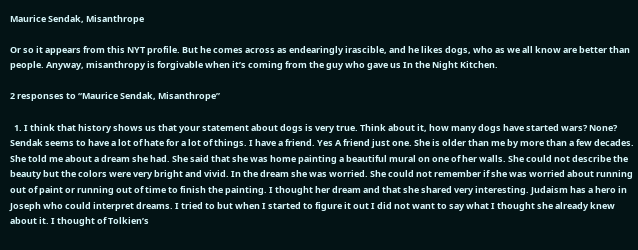Maurice Sendak, Misanthrope

Or so it appears from this NYT profile. But he comes across as endearingly irascible, and he likes dogs, who as we all know are better than people. Anyway, misanthropy is forgivable when it’s coming from the guy who gave us In the Night Kitchen.

2 responses to “Maurice Sendak, Misanthrope”

  1. I think that history shows us that your statement about dogs is very true. Think about it, how many dogs have started wars? None? Sendak seems to have a lot of hate for a lot of things. I have a friend. Yes A friend just one. She is older than me by more than a few decades. She told me about a dream she had. She said that she was home painting a beautiful mural on one of her walls. She could not describe the beauty but the colors were very bright and vivid. In the dream she was worried. She could not remember if she was worried about running out of paint or running out of time to finish the painting. I thought her dream and that she shared very interesting. Judaism has a hero in Joseph who could interpret dreams. I tried to but when I started to figure it out I did not want to say what I thought she already knew about it. I thought of Tolkien’s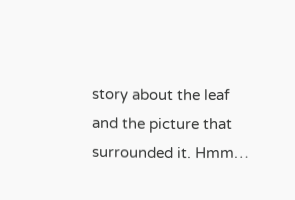story about the leaf and the picture that surrounded it. Hmm…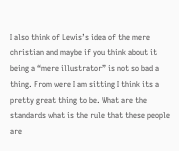I also think of Lewis’s idea of the mere christian and maybe if you think about it being a “mere illustrator” is not so bad a thing. From were I am sitting I think its a pretty great thing to be. What are the standards what is the rule that these people are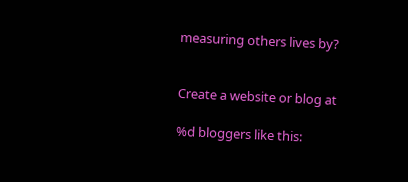measuring others lives by?


Create a website or blog at

%d bloggers like this: